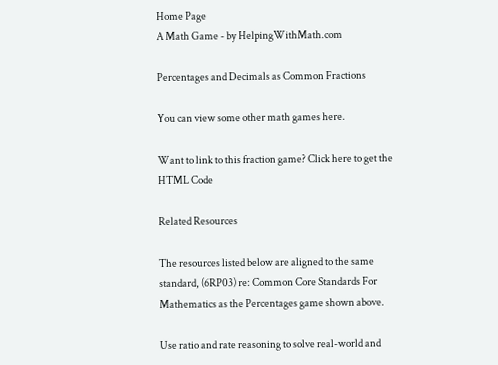Home Page
A Math Game - by HelpingWithMath.com

Percentages and Decimals as Common Fractions

You can view some other math games here.

Want to link to this fraction game? Click here to get the HTML Code

Related Resources

The resources listed below are aligned to the same standard, (6RP03) re: Common Core Standards For Mathematics as the Percentages game shown above.

Use ratio and rate reasoning to solve real-world and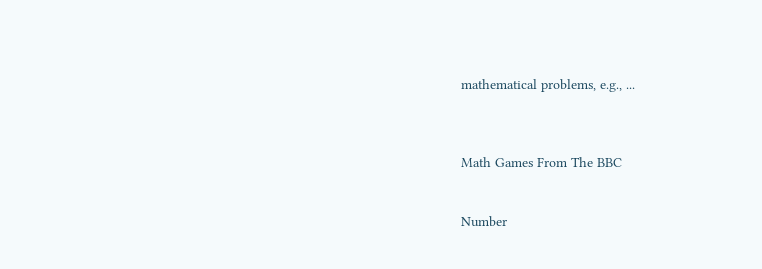mathematical problems, e.g., ...



Math Games From The BBC


Number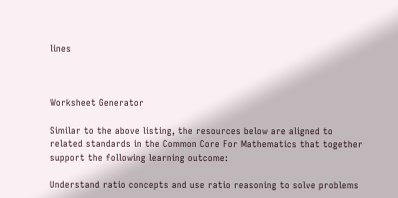lines



Worksheet Generator

Similar to the above listing, the resources below are aligned to related standards in the Common Core For Mathematics that together support the following learning outcome:

Understand ratio concepts and use ratio reasoning to solve problems